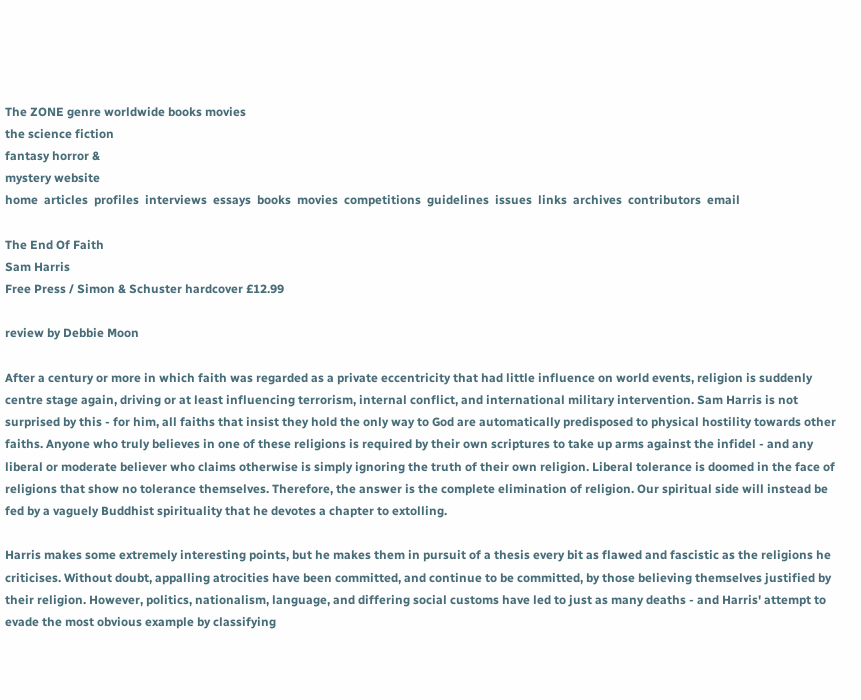The ZONE genre worldwide books movies
the science fiction
fantasy horror &
mystery website
home  articles  profiles  interviews  essays  books  movies  competitions  guidelines  issues  links  archives  contributors  email

The End Of Faith
Sam Harris
Free Press / Simon & Schuster hardcover £12.99

review by Debbie Moon

After a century or more in which faith was regarded as a private eccentricity that had little influence on world events, religion is suddenly centre stage again, driving or at least influencing terrorism, internal conflict, and international military intervention. Sam Harris is not surprised by this - for him, all faiths that insist they hold the only way to God are automatically predisposed to physical hostility towards other faiths. Anyone who truly believes in one of these religions is required by their own scriptures to take up arms against the infidel - and any liberal or moderate believer who claims otherwise is simply ignoring the truth of their own religion. Liberal tolerance is doomed in the face of religions that show no tolerance themselves. Therefore, the answer is the complete elimination of religion. Our spiritual side will instead be fed by a vaguely Buddhist spirituality that he devotes a chapter to extolling.

Harris makes some extremely interesting points, but he makes them in pursuit of a thesis every bit as flawed and fascistic as the religions he criticises. Without doubt, appalling atrocities have been committed, and continue to be committed, by those believing themselves justified by their religion. However, politics, nationalism, language, and differing social customs have led to just as many deaths - and Harris' attempt to evade the most obvious example by classifying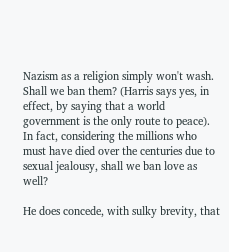Nazism as a religion simply won't wash. Shall we ban them? (Harris says yes, in effect, by saying that a world government is the only route to peace). In fact, considering the millions who must have died over the centuries due to sexual jealousy, shall we ban love as well?

He does concede, with sulky brevity, that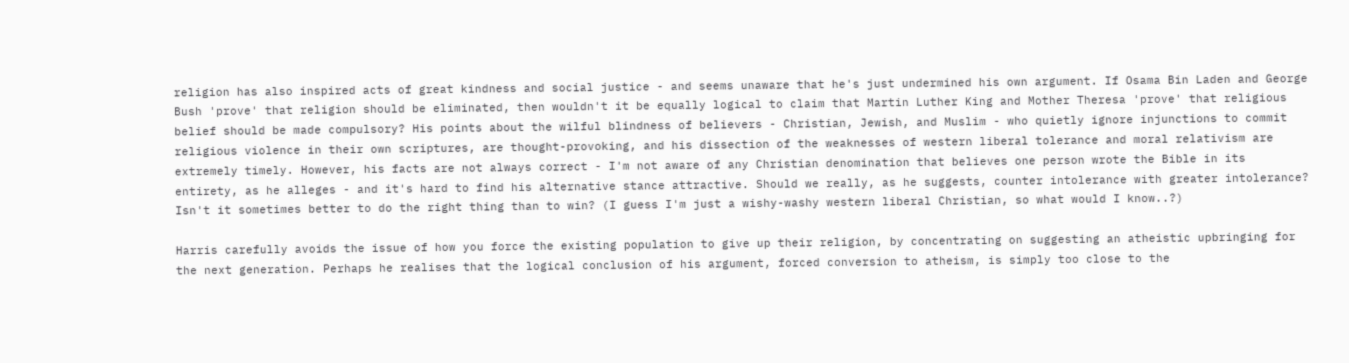religion has also inspired acts of great kindness and social justice - and seems unaware that he's just undermined his own argument. If Osama Bin Laden and George Bush 'prove' that religion should be eliminated, then wouldn't it be equally logical to claim that Martin Luther King and Mother Theresa 'prove' that religious belief should be made compulsory? His points about the wilful blindness of believers - Christian, Jewish, and Muslim - who quietly ignore injunctions to commit religious violence in their own scriptures, are thought-provoking, and his dissection of the weaknesses of western liberal tolerance and moral relativism are extremely timely. However, his facts are not always correct - I'm not aware of any Christian denomination that believes one person wrote the Bible in its entirety, as he alleges - and it's hard to find his alternative stance attractive. Should we really, as he suggests, counter intolerance with greater intolerance? Isn't it sometimes better to do the right thing than to win? (I guess I'm just a wishy-washy western liberal Christian, so what would I know..?)

Harris carefully avoids the issue of how you force the existing population to give up their religion, by concentrating on suggesting an atheistic upbringing for the next generation. Perhaps he realises that the logical conclusion of his argument, forced conversion to atheism, is simply too close to the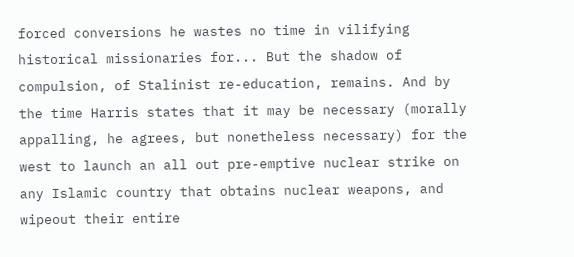forced conversions he wastes no time in vilifying historical missionaries for... But the shadow of compulsion, of Stalinist re-education, remains. And by the time Harris states that it may be necessary (morally appalling, he agrees, but nonetheless necessary) for the west to launch an all out pre-emptive nuclear strike on any Islamic country that obtains nuclear weapons, and wipeout their entire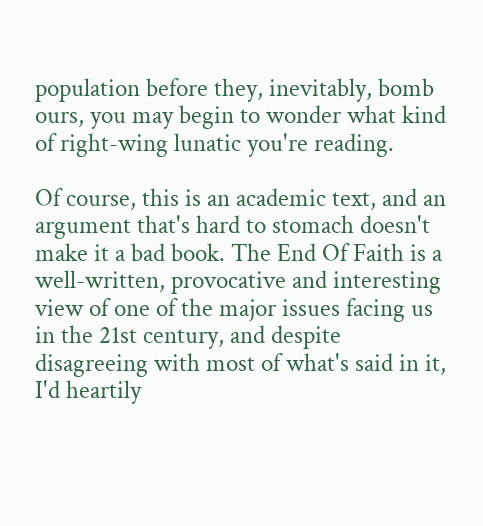population before they, inevitably, bomb ours, you may begin to wonder what kind of right-wing lunatic you're reading.

Of course, this is an academic text, and an argument that's hard to stomach doesn't make it a bad book. The End Of Faith is a well-written, provocative and interesting view of one of the major issues facing us in the 21st century, and despite disagreeing with most of what's said in it, I'd heartily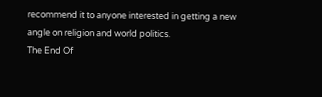recommend it to anyone interested in getting a new angle on religion and world politics.
The End Of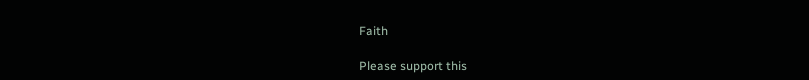Faith

Please support this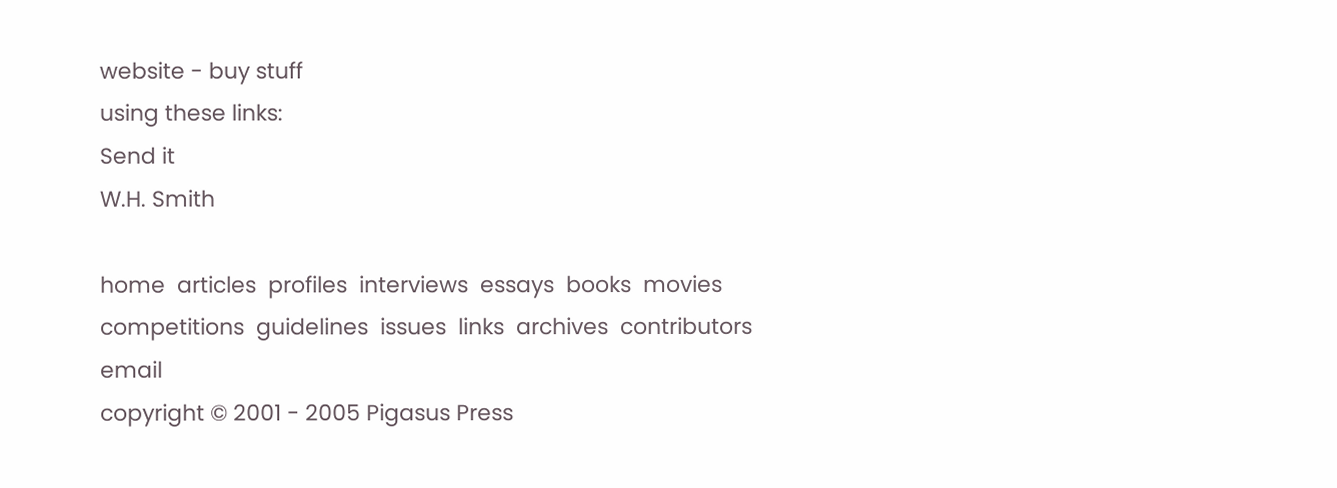website - buy stuff
using these links:
Send it
W.H. Smith

home  articles  profiles  interviews  essays  books  movies  competitions  guidelines  issues  links  archives  contributors  email
copyright © 2001 - 2005 Pigasus Press